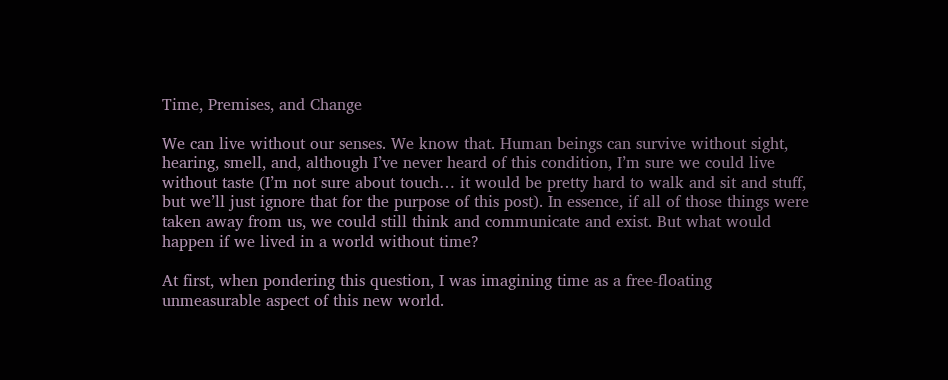Time, Premises, and Change

We can live without our senses. We know that. Human beings can survive without sight, hearing, smell, and, although I’ve never heard of this condition, I’m sure we could live without taste (I’m not sure about touch… it would be pretty hard to walk and sit and stuff, but we’ll just ignore that for the purpose of this post). In essence, if all of those things were taken away from us, we could still think and communicate and exist. But what would happen if we lived in a world without time?

At first, when pondering this question, I was imagining time as a free-floating unmeasurable aspect of this new world.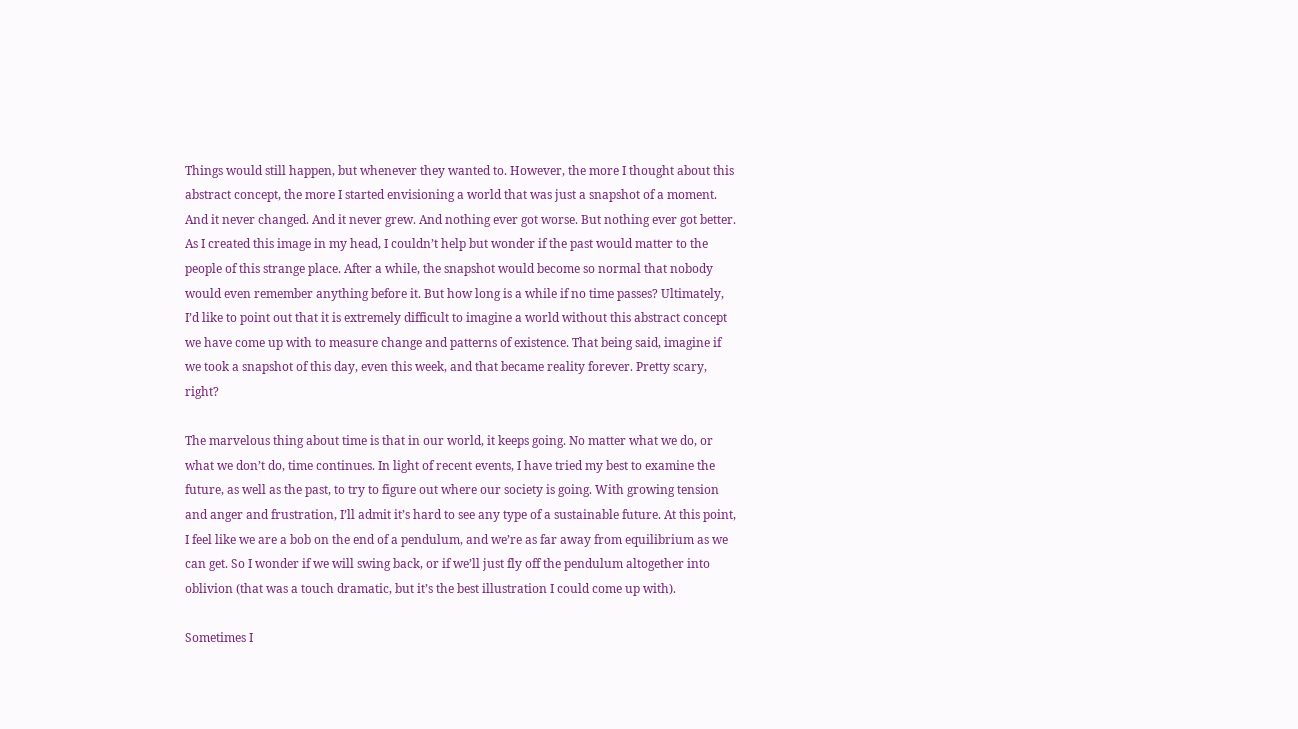Things would still happen, but whenever they wanted to. However, the more I thought about this abstract concept, the more I started envisioning a world that was just a snapshot of a moment. And it never changed. And it never grew. And nothing ever got worse. But nothing ever got better. As I created this image in my head, I couldn’t help but wonder if the past would matter to the people of this strange place. After a while, the snapshot would become so normal that nobody would even remember anything before it. But how long is a while if no time passes? Ultimately, I’d like to point out that it is extremely difficult to imagine a world without this abstract concept we have come up with to measure change and patterns of existence. That being said, imagine if we took a snapshot of this day, even this week, and that became reality forever. Pretty scary, right?

The marvelous thing about time is that in our world, it keeps going. No matter what we do, or what we don’t do, time continues. In light of recent events, I have tried my best to examine the future, as well as the past, to try to figure out where our society is going. With growing tension and anger and frustration, I’ll admit it’s hard to see any type of a sustainable future. At this point, I feel like we are a bob on the end of a pendulum, and we’re as far away from equilibrium as we can get. So I wonder if we will swing back, or if we’ll just fly off the pendulum altogether into oblivion (that was a touch dramatic, but it’s the best illustration I could come up with).

Sometimes I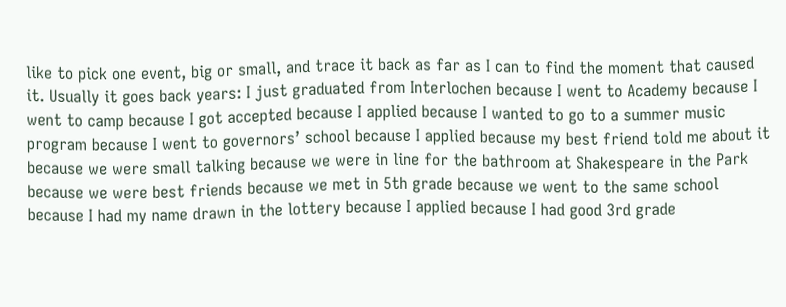like to pick one event, big or small, and trace it back as far as I can to find the moment that caused it. Usually it goes back years: I just graduated from Interlochen because I went to Academy because I went to camp because I got accepted because I applied because I wanted to go to a summer music program because I went to governors’ school because I applied because my best friend told me about it because we were small talking because we were in line for the bathroom at Shakespeare in the Park because we were best friends because we met in 5th grade because we went to the same school because I had my name drawn in the lottery because I applied because I had good 3rd grade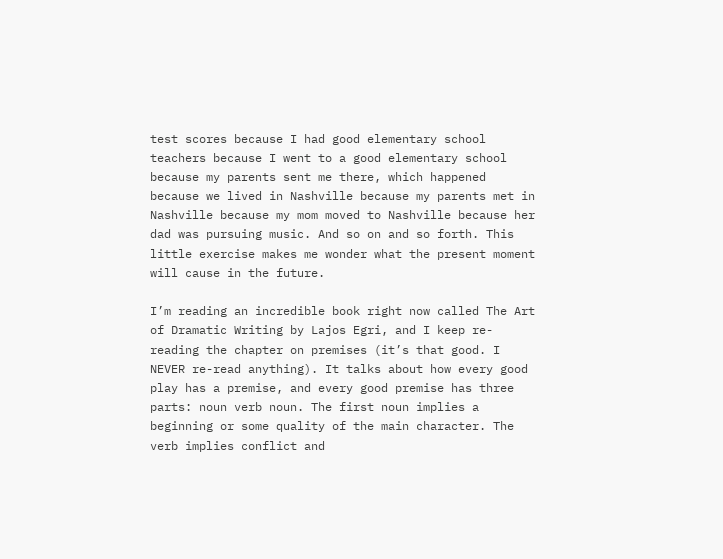test scores because I had good elementary school teachers because I went to a good elementary school because my parents sent me there, which happened because we lived in Nashville because my parents met in Nashville because my mom moved to Nashville because her dad was pursuing music. And so on and so forth. This little exercise makes me wonder what the present moment will cause in the future.

I’m reading an incredible book right now called The Art of Dramatic Writing by Lajos Egri, and I keep re-reading the chapter on premises (it’s that good. I NEVER re-read anything). It talks about how every good play has a premise, and every good premise has three parts: noun verb noun. The first noun implies a beginning or some quality of the main character. The verb implies conflict and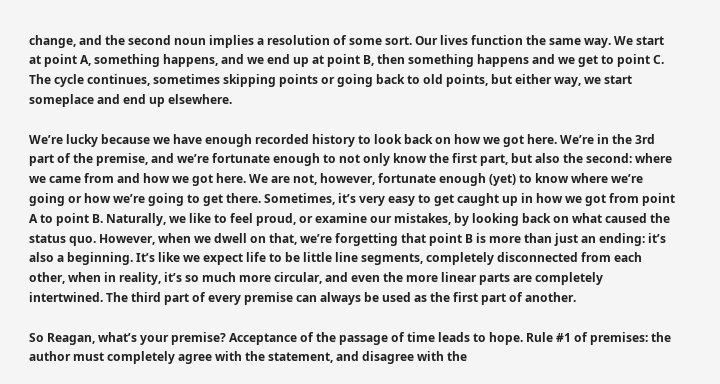change, and the second noun implies a resolution of some sort. Our lives function the same way. We start at point A, something happens, and we end up at point B, then something happens and we get to point C. The cycle continues, sometimes skipping points or going back to old points, but either way, we start someplace and end up elsewhere.

We’re lucky because we have enough recorded history to look back on how we got here. We’re in the 3rd part of the premise, and we’re fortunate enough to not only know the first part, but also the second: where we came from and how we got here. We are not, however, fortunate enough (yet) to know where we’re going or how we’re going to get there. Sometimes, it’s very easy to get caught up in how we got from point A to point B. Naturally, we like to feel proud, or examine our mistakes, by looking back on what caused the status quo. However, when we dwell on that, we’re forgetting that point B is more than just an ending: it’s also a beginning. It’s like we expect life to be little line segments, completely disconnected from each other, when in reality, it’s so much more circular, and even the more linear parts are completely intertwined. The third part of every premise can always be used as the first part of another.

So Reagan, what’s your premise? Acceptance of the passage of time leads to hope. Rule #1 of premises: the author must completely agree with the statement, and disagree with the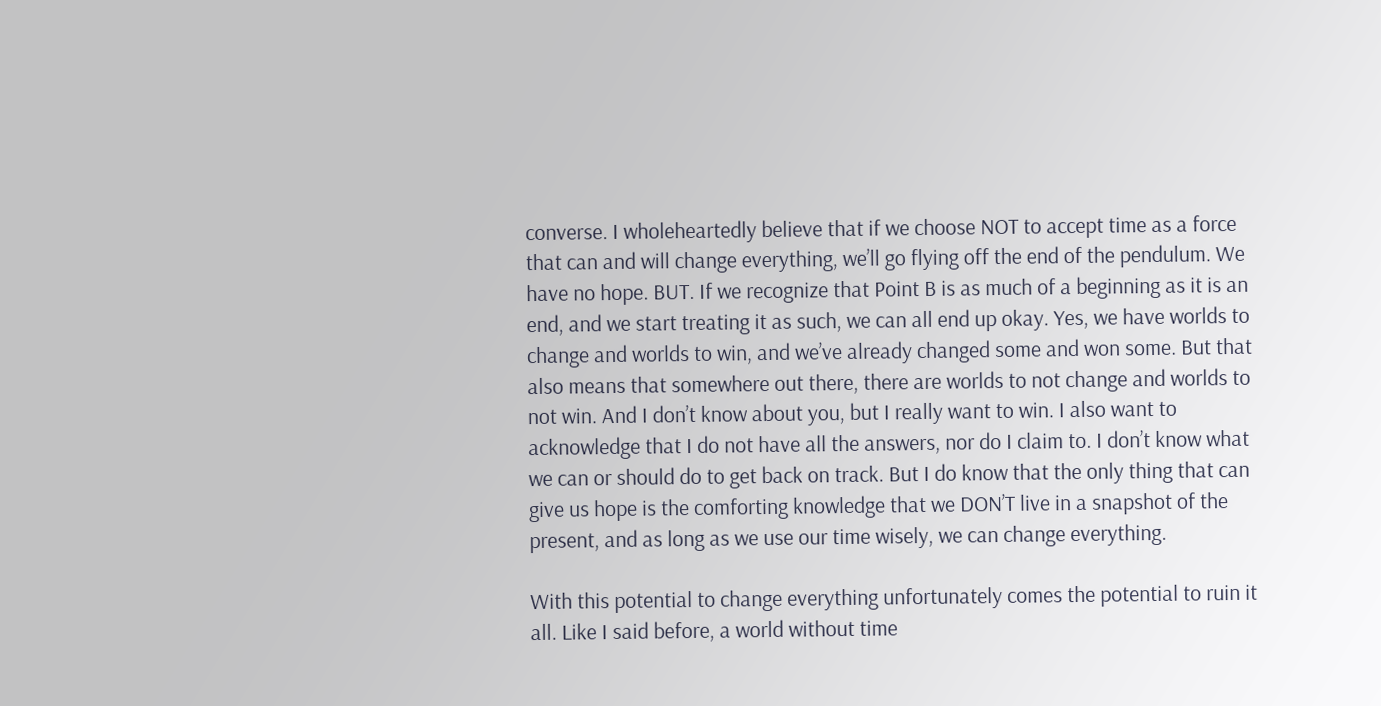converse. I wholeheartedly believe that if we choose NOT to accept time as a force that can and will change everything, we’ll go flying off the end of the pendulum. We have no hope. BUT. If we recognize that Point B is as much of a beginning as it is an end, and we start treating it as such, we can all end up okay. Yes, we have worlds to change and worlds to win, and we’ve already changed some and won some. But that also means that somewhere out there, there are worlds to not change and worlds to not win. And I don’t know about you, but I really want to win. I also want to acknowledge that I do not have all the answers, nor do I claim to. I don’t know what we can or should do to get back on track. But I do know that the only thing that can give us hope is the comforting knowledge that we DON’T live in a snapshot of the present, and as long as we use our time wisely, we can change everything.

With this potential to change everything unfortunately comes the potential to ruin it all. Like I said before, a world without time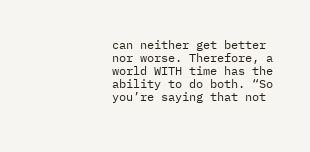can neither get better nor worse. Therefore, a world WITH time has the ability to do both. “So you’re saying that not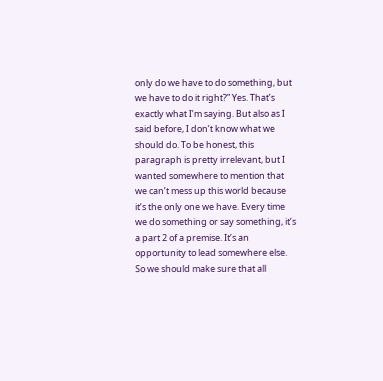only do we have to do something, but we have to do it right?” Yes. That’s exactly what I’m saying. But also as I said before, I don’t know what we should do. To be honest, this paragraph is pretty irrelevant, but I wanted somewhere to mention that we can’t mess up this world because it’s the only one we have. Every time we do something or say something, it’s a part 2 of a premise. It’s an opportunity to lead somewhere else. So we should make sure that all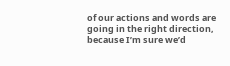of our actions and words are going in the right direction, because I’m sure we’d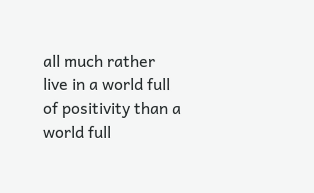all much rather live in a world full of positivity than a world full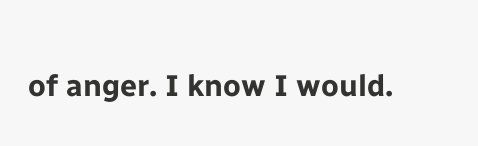of anger. I know I would.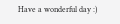Have a wonderful day :)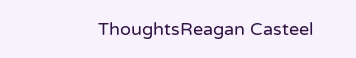ThoughtsReagan Casteel